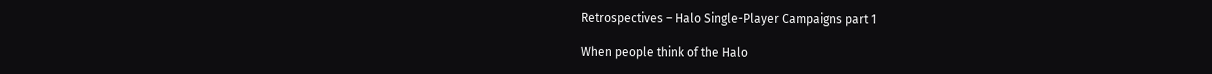Retrospectives – Halo Single-Player Campaigns part 1

When people think of the Halo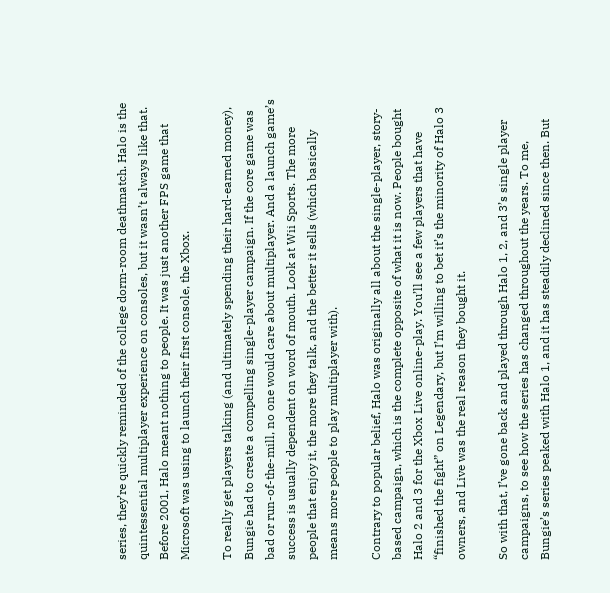series, they’re quickly reminded of the college dorm-room deathmatch. Halo is the quintessential multiplayer experience on consoles, but it wasn’t always like that. Before 2001, Halo meant nothing to people. It was just another FPS game that Microsoft was using to launch their first console, the Xbox.

To really get players talking (and ultimately spending their hard-earned money), Bungie had to create a compelling single-player campaign. If the core game was bad or run-of-the-mill, no one would care about multiplayer. And a launch game’s success is usually dependent on word of mouth. Look at Wii Sports. The more people that enjoy it, the more they talk, and the better it sells (which basically means more people to play multiplayer with).

Contrary to popular belief, Halo was originally all about the single-player, story-based campaign, which is the complete opposite of what it is now. People bought Halo 2 and 3 for the Xbox Live online-play. You’ll see a few players that have “finished the fight” on Legendary, but I’m willing to bet it’s the minority of Halo 3 owners, and Live was the real reason they bought it.

So with that, I’ve gone back and played through Halo 1, 2, and 3’s single player campaigns, to see how the series has changed throughout the years. To me, Bungie’s series peaked with Halo 1, and it has steadily declined since then. But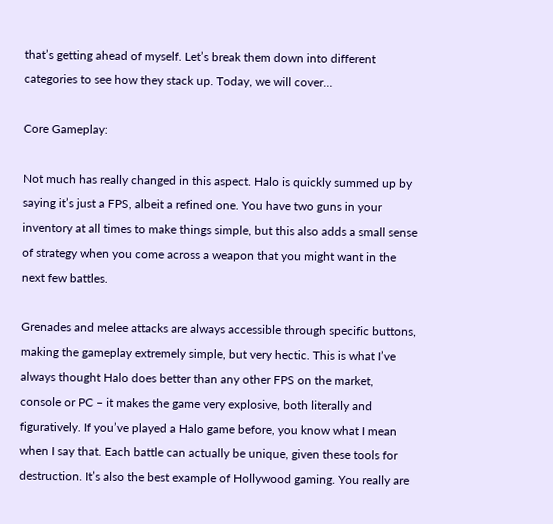that’s getting ahead of myself. Let’s break them down into different categories to see how they stack up. Today, we will cover…

Core Gameplay:

Not much has really changed in this aspect. Halo is quickly summed up by saying it’s just a FPS, albeit a refined one. You have two guns in your inventory at all times to make things simple, but this also adds a small sense of strategy when you come across a weapon that you might want in the next few battles.

Grenades and melee attacks are always accessible through specific buttons, making the gameplay extremely simple, but very hectic. This is what I’ve always thought Halo does better than any other FPS on the market, console or PC – it makes the game very explosive, both literally and figuratively. If you’ve played a Halo game before, you know what I mean when I say that. Each battle can actually be unique, given these tools for destruction. It’s also the best example of Hollywood gaming. You really are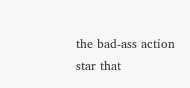the bad-ass action star that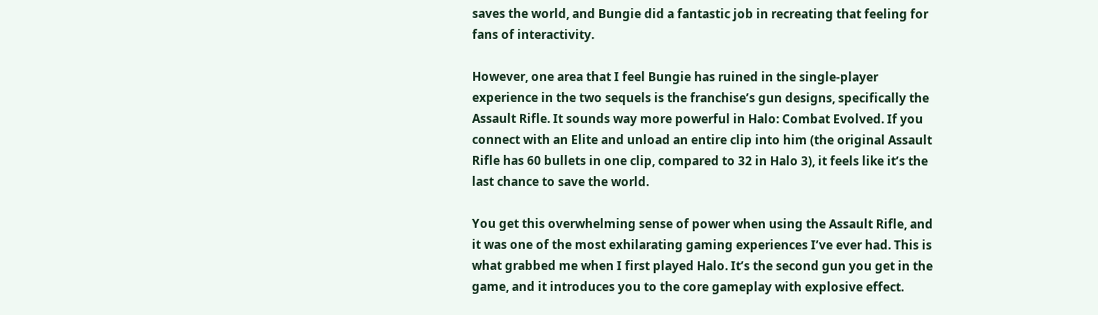saves the world, and Bungie did a fantastic job in recreating that feeling for fans of interactivity.

However, one area that I feel Bungie has ruined in the single-player experience in the two sequels is the franchise’s gun designs, specifically the Assault Rifle. It sounds way more powerful in Halo: Combat Evolved. If you connect with an Elite and unload an entire clip into him (the original Assault Rifle has 60 bullets in one clip, compared to 32 in Halo 3), it feels like it’s the last chance to save the world.

You get this overwhelming sense of power when using the Assault Rifle, and it was one of the most exhilarating gaming experiences I’ve ever had. This is what grabbed me when I first played Halo. It’s the second gun you get in the game, and it introduces you to the core gameplay with explosive effect.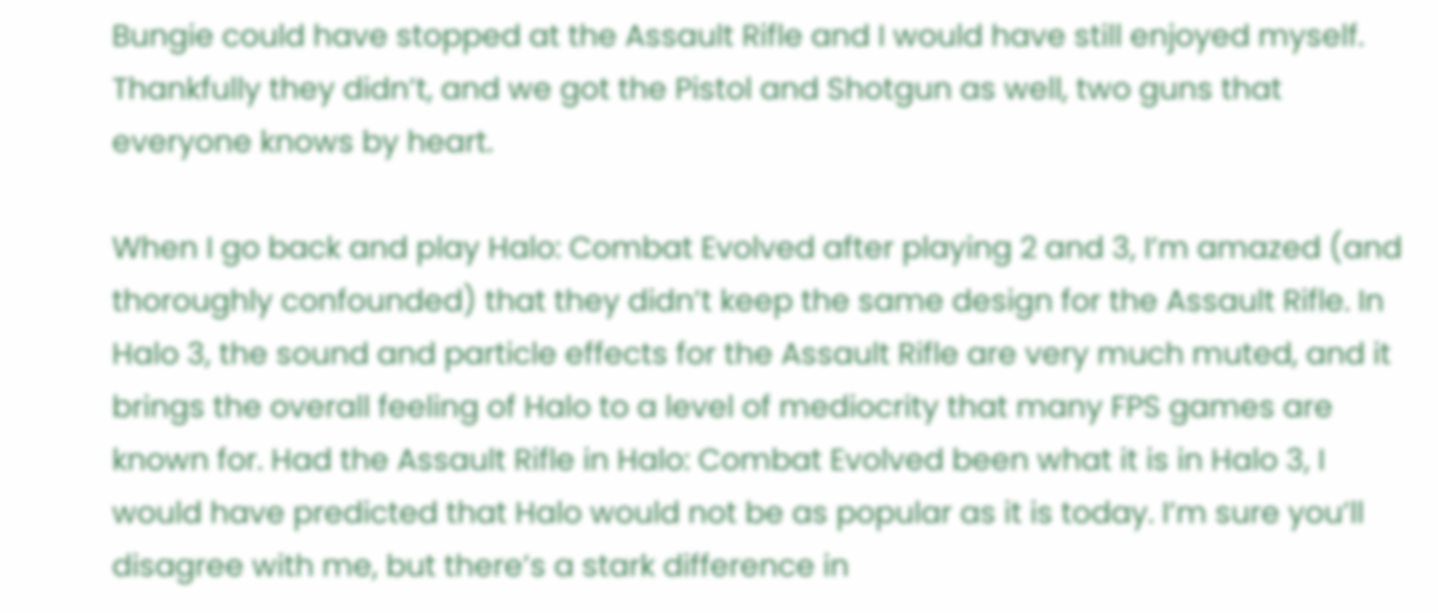Bungie could have stopped at the Assault Rifle and I would have still enjoyed myself. Thankfully they didn’t, and we got the Pistol and Shotgun as well, two guns that everyone knows by heart.

When I go back and play Halo: Combat Evolved after playing 2 and 3, I’m amazed (and thoroughly confounded) that they didn’t keep the same design for the Assault Rifle. In Halo 3, the sound and particle effects for the Assault Rifle are very much muted, and it brings the overall feeling of Halo to a level of mediocrity that many FPS games are known for. Had the Assault Rifle in Halo: Combat Evolved been what it is in Halo 3, I would have predicted that Halo would not be as popular as it is today. I’m sure you’ll disagree with me, but there’s a stark difference in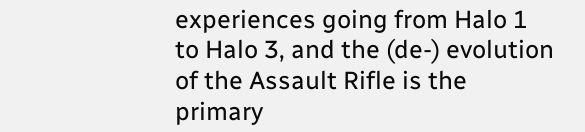experiences going from Halo 1 to Halo 3, and the (de-) evolution of the Assault Rifle is the primary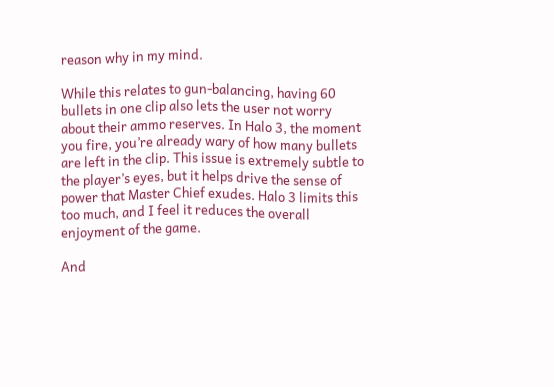reason why in my mind.

While this relates to gun-balancing, having 60 bullets in one clip also lets the user not worry about their ammo reserves. In Halo 3, the moment you fire, you’re already wary of how many bullets are left in the clip. This issue is extremely subtle to the player’s eyes, but it helps drive the sense of power that Master Chief exudes. Halo 3 limits this too much, and I feel it reduces the overall enjoyment of the game.

And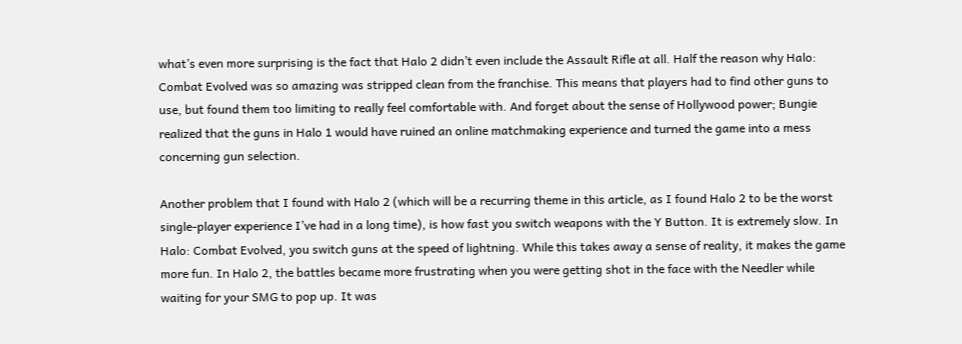what’s even more surprising is the fact that Halo 2 didn’t even include the Assault Rifle at all. Half the reason why Halo: Combat Evolved was so amazing was stripped clean from the franchise. This means that players had to find other guns to use, but found them too limiting to really feel comfortable with. And forget about the sense of Hollywood power; Bungie realized that the guns in Halo 1 would have ruined an online matchmaking experience and turned the game into a mess concerning gun selection.

Another problem that I found with Halo 2 (which will be a recurring theme in this article, as I found Halo 2 to be the worst single-player experience I’ve had in a long time), is how fast you switch weapons with the Y Button. It is extremely slow. In Halo: Combat Evolved, you switch guns at the speed of lightning. While this takes away a sense of reality, it makes the game more fun. In Halo 2, the battles became more frustrating when you were getting shot in the face with the Needler while waiting for your SMG to pop up. It was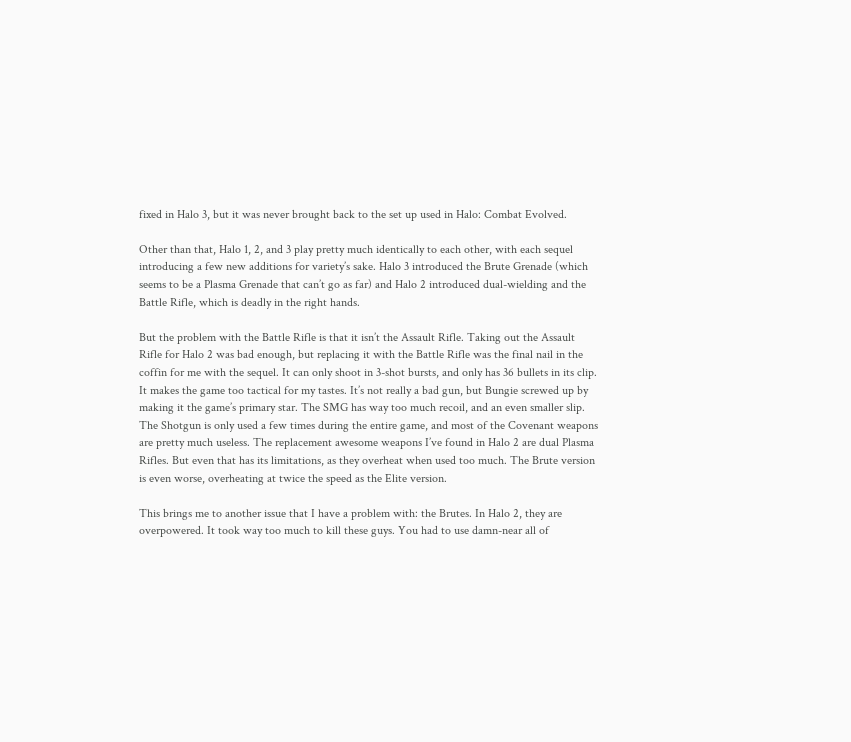fixed in Halo 3, but it was never brought back to the set up used in Halo: Combat Evolved.

Other than that, Halo 1, 2, and 3 play pretty much identically to each other, with each sequel introducing a few new additions for variety’s sake. Halo 3 introduced the Brute Grenade (which seems to be a Plasma Grenade that can’t go as far) and Halo 2 introduced dual-wielding and the Battle Rifle, which is deadly in the right hands.

But the problem with the Battle Rifle is that it isn’t the Assault Rifle. Taking out the Assault Rifle for Halo 2 was bad enough, but replacing it with the Battle Rifle was the final nail in the coffin for me with the sequel. It can only shoot in 3-shot bursts, and only has 36 bullets in its clip. It makes the game too tactical for my tastes. It’s not really a bad gun, but Bungie screwed up by making it the game’s primary star. The SMG has way too much recoil, and an even smaller slip. The Shotgun is only used a few times during the entire game, and most of the Covenant weapons are pretty much useless. The replacement awesome weapons I’ve found in Halo 2 are dual Plasma Rifles. But even that has its limitations, as they overheat when used too much. The Brute version is even worse, overheating at twice the speed as the Elite version.

This brings me to another issue that I have a problem with: the Brutes. In Halo 2, they are overpowered. It took way too much to kill these guys. You had to use damn-near all of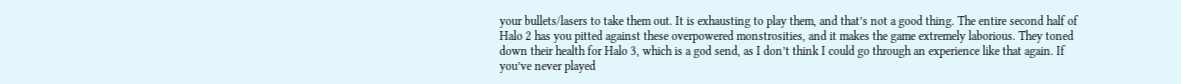your bullets/lasers to take them out. It is exhausting to play them, and that’s not a good thing. The entire second half of Halo 2 has you pitted against these overpowered monstrosities, and it makes the game extremely laborious. They toned down their health for Halo 3, which is a god send, as I don’t think I could go through an experience like that again. If you’ve never played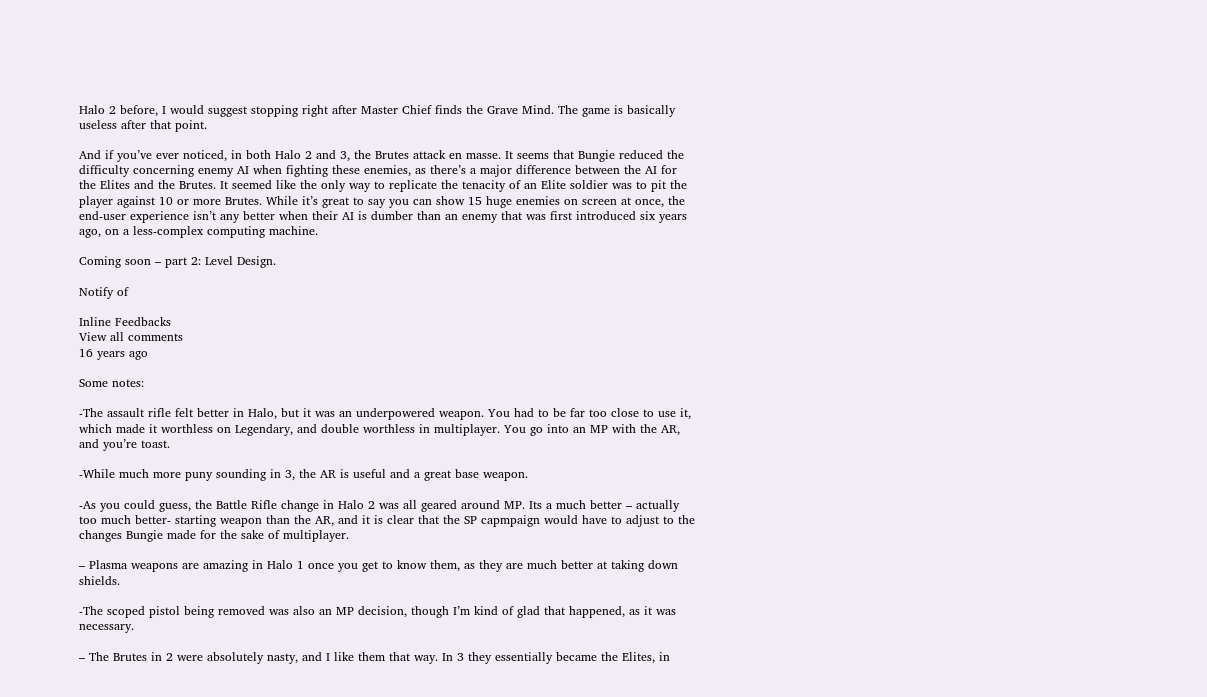Halo 2 before, I would suggest stopping right after Master Chief finds the Grave Mind. The game is basically useless after that point.

And if you’ve ever noticed, in both Halo 2 and 3, the Brutes attack en masse. It seems that Bungie reduced the difficulty concerning enemy AI when fighting these enemies, as there’s a major difference between the AI for the Elites and the Brutes. It seemed like the only way to replicate the tenacity of an Elite soldier was to pit the player against 10 or more Brutes. While it’s great to say you can show 15 huge enemies on screen at once, the end-user experience isn’t any better when their AI is dumber than an enemy that was first introduced six years ago, on a less-complex computing machine.

Coming soon – part 2: Level Design.

Notify of

Inline Feedbacks
View all comments
16 years ago

Some notes:

-The assault rifle felt better in Halo, but it was an underpowered weapon. You had to be far too close to use it, which made it worthless on Legendary, and double worthless in multiplayer. You go into an MP with the AR, and you’re toast.

-While much more puny sounding in 3, the AR is useful and a great base weapon.

-As you could guess, the Battle Rifle change in Halo 2 was all geared around MP. Its a much better – actually too much better- starting weapon than the AR, and it is clear that the SP capmpaign would have to adjust to the changes Bungie made for the sake of multiplayer.

– Plasma weapons are amazing in Halo 1 once you get to know them, as they are much better at taking down shields.

-The scoped pistol being removed was also an MP decision, though I’m kind of glad that happened, as it was necessary.

– The Brutes in 2 were absolutely nasty, and I like them that way. In 3 they essentially became the Elites, in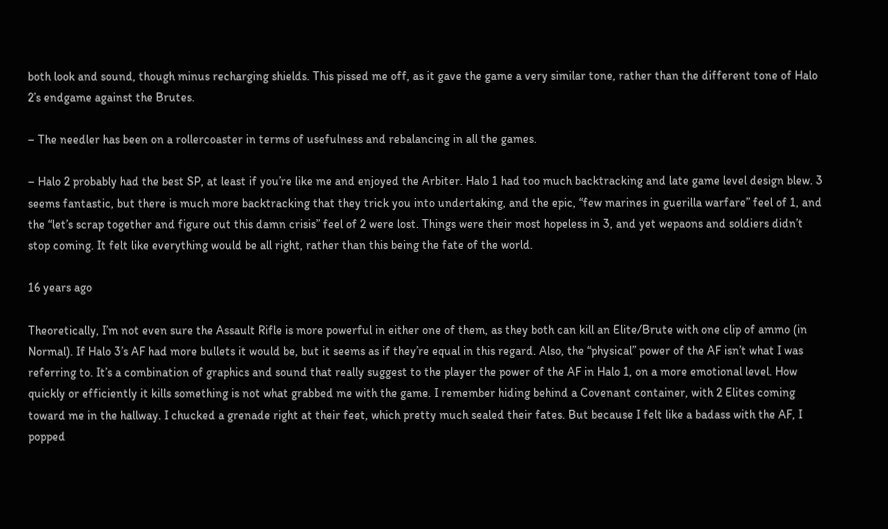both look and sound, though minus recharging shields. This pissed me off, as it gave the game a very similar tone, rather than the different tone of Halo 2’s endgame against the Brutes.

– The needler has been on a rollercoaster in terms of usefulness and rebalancing in all the games.

– Halo 2 probably had the best SP, at least if you’re like me and enjoyed the Arbiter. Halo 1 had too much backtracking and late game level design blew. 3 seems fantastic, but there is much more backtracking that they trick you into undertaking, and the epic, “few marines in guerilla warfare” feel of 1, and the “let’s scrap together and figure out this damn crisis” feel of 2 were lost. Things were their most hopeless in 3, and yet wepaons and soldiers didn’t stop coming. It felt like everything would be all right, rather than this being the fate of the world.

16 years ago

Theoretically, I’m not even sure the Assault Rifle is more powerful in either one of them, as they both can kill an Elite/Brute with one clip of ammo (in Normal). If Halo 3’s AF had more bullets it would be, but it seems as if they’re equal in this regard. Also, the “physical” power of the AF isn’t what I was referring to. It’s a combination of graphics and sound that really suggest to the player the power of the AF in Halo 1, on a more emotional level. How quickly or efficiently it kills something is not what grabbed me with the game. I remember hiding behind a Covenant container, with 2 Elites coming toward me in the hallway. I chucked a grenade right at their feet, which pretty much sealed their fates. But because I felt like a badass with the AF, I popped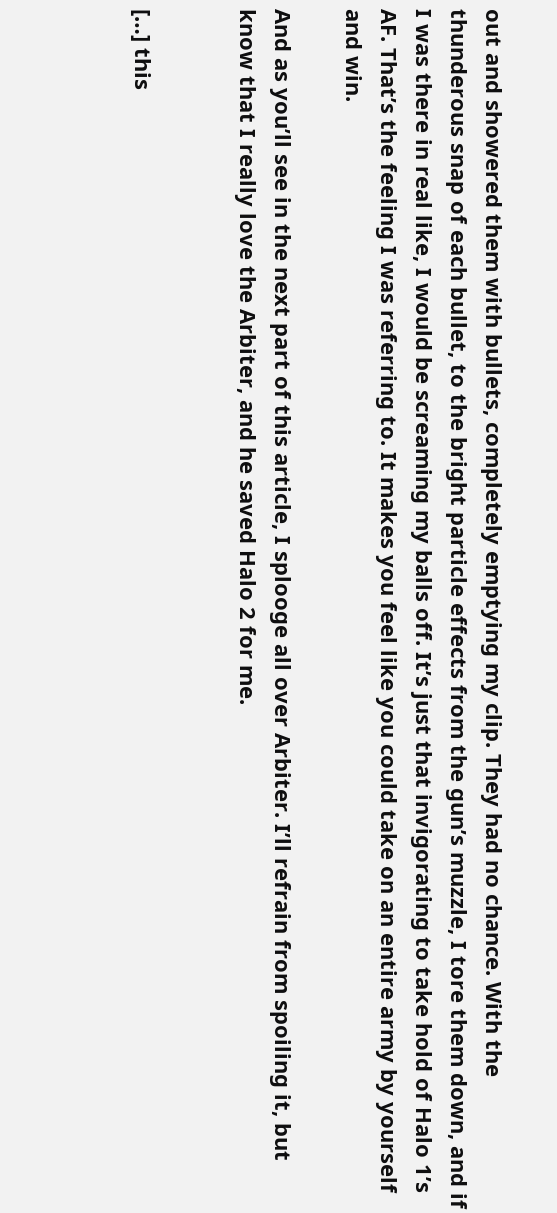out and showered them with bullets, completely emptying my clip. They had no chance. With the thunderous snap of each bullet, to the bright particle effects from the gun’s muzzle, I tore them down, and if I was there in real like, I would be screaming my balls off. It’s just that invigorating to take hold of Halo 1’s AF. That’s the feeling I was referring to. It makes you feel like you could take on an entire army by yourself and win.

And as you’ll see in the next part of this article, I splooge all over Arbiter. I’ll refrain from spoiling it, but know that I really love the Arbiter, and he saved Halo 2 for me.


[…] this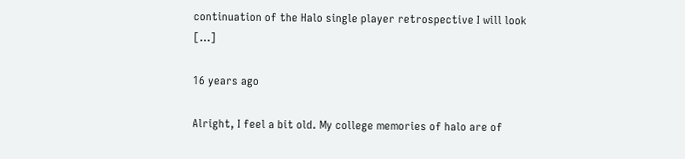continuation of the Halo single player retrospective I will look […]

16 years ago

Alright, I feel a bit old. My college memories of halo are of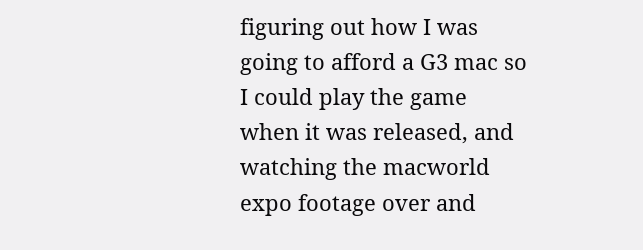figuring out how I was going to afford a G3 mac so I could play the game when it was released, and watching the macworld expo footage over and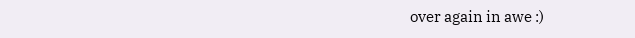over again in awe :)